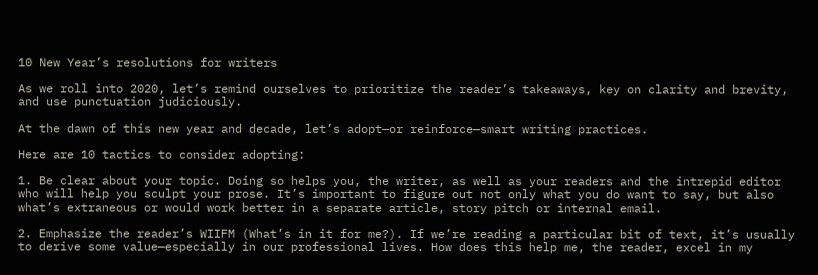10 New Year’s resolutions for writers

As we roll into 2020, let’s remind ourselves to prioritize the reader’s takeaways, key on clarity and brevity, and use punctuation judiciously.

At the dawn of this new year and decade, let’s adopt—or reinforce—smart writing practices.

Here are 10 tactics to consider adopting:

1. Be clear about your topic. Doing so helps you, the writer, as well as your readers and the intrepid editor who will help you sculpt your prose. It’s important to figure out not only what you do want to say, but also what’s extraneous or would work better in a separate article, story pitch or internal email.

2. Emphasize the reader’s WIIFM (What’s in it for me?). If we’re reading a particular bit of text, it’s usually to derive some value—especially in our professional lives. How does this help me, the reader, excel in my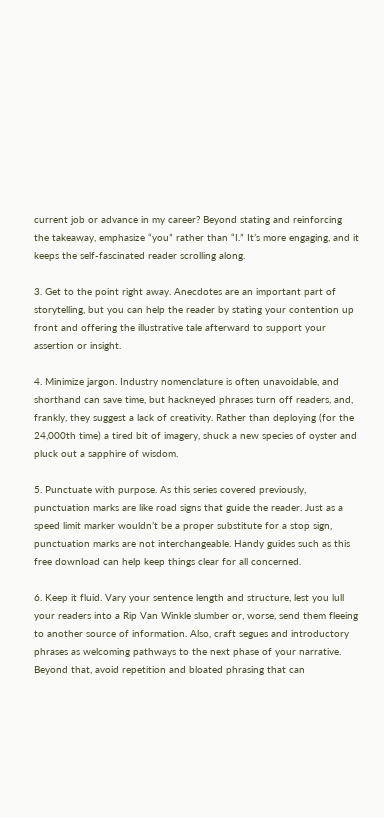current job or advance in my career? Beyond stating and reinforcing the takeaway, emphasize “you” rather than “I.” It’s more engaging, and it keeps the self-fascinated reader scrolling along.

3. Get to the point right away. Anecdotes are an important part of storytelling, but you can help the reader by stating your contention up front and offering the illustrative tale afterward to support your assertion or insight.

4. Minimize jargon. Industry nomenclature is often unavoidable, and shorthand can save time, but hackneyed phrases turn off readers, and, frankly, they suggest a lack of creativity. Rather than deploying (for the 24,000th time) a tired bit of imagery, shuck a new species of oyster and pluck out a sapphire of wisdom.

5. Punctuate with purpose. As this series covered previously, punctuation marks are like road signs that guide the reader. Just as a speed limit marker wouldn’t be a proper substitute for a stop sign, punctuation marks are not interchangeable. Handy guides such as this free download can help keep things clear for all concerned.

6. Keep it fluid. Vary your sentence length and structure, lest you lull your readers into a Rip Van Winkle slumber or, worse, send them fleeing to another source of information. Also, craft segues and introductory phrases as welcoming pathways to the next phase of your narrative. Beyond that, avoid repetition and bloated phrasing that can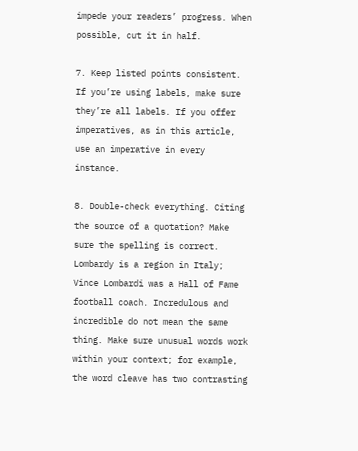impede your readers’ progress. When possible, cut it in half.

7. Keep listed points consistent. If you’re using labels, make sure they’re all labels. If you offer imperatives, as in this article, use an imperative in every instance.

8. Double-check everything. Citing the source of a quotation? Make sure the spelling is correct. Lombardy is a region in Italy; Vince Lombardi was a Hall of Fame football coach. Incredulous and incredible do not mean the same thing. Make sure unusual words work within your context; for example, the word cleave has two contrasting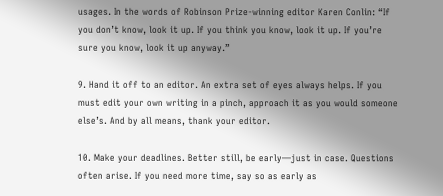usages. In the words of Robinson Prize-winning editor Karen Conlin: “If you don’t know, look it up. If you think you know, look it up. If you’re sure you know, look it up anyway.”

9. Hand it off to an editor. An extra set of eyes always helps. If you must edit your own writing in a pinch, approach it as you would someone else’s. And by all means, thank your editor.

10. Make your deadlines. Better still, be early—just in case. Questions often arise. If you need more time, say so as early as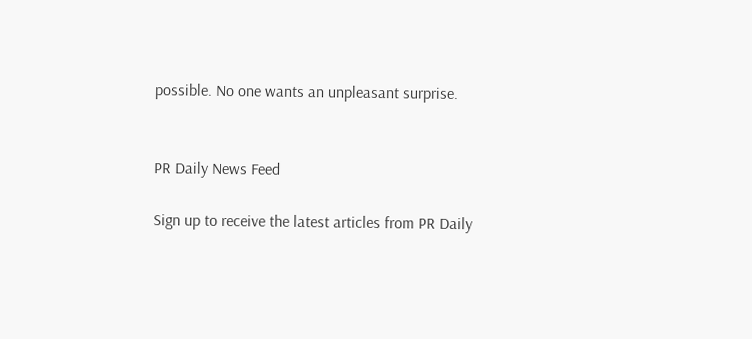possible. No one wants an unpleasant surprise.


PR Daily News Feed

Sign up to receive the latest articles from PR Daily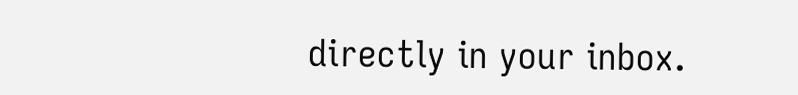directly in your inbox.